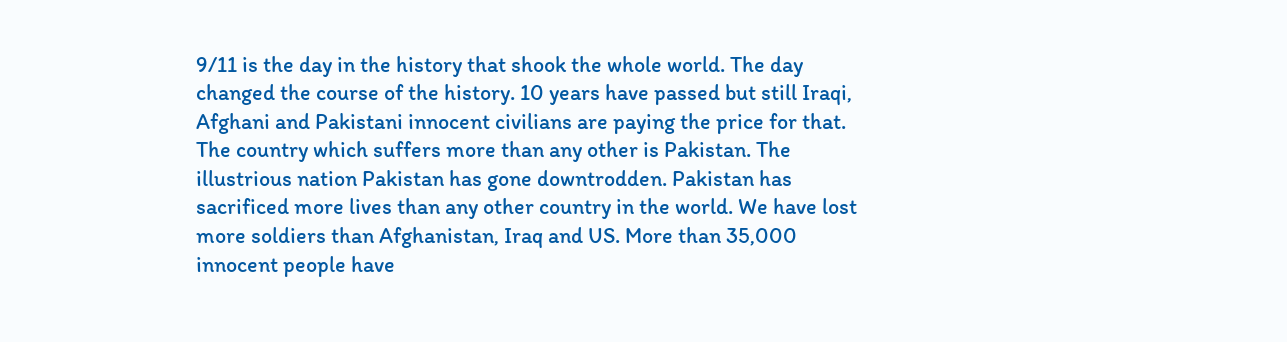9/11 is the day in the history that shook the whole world. The day changed the course of the history. 10 years have passed but still Iraqi, Afghani and Pakistani innocent civilians are paying the price for that. The country which suffers more than any other is Pakistan. The illustrious nation Pakistan has gone downtrodden. Pakistan has sacrificed more lives than any other country in the world. We have lost more soldiers than Afghanistan, Iraq and US. More than 35,000 innocent people have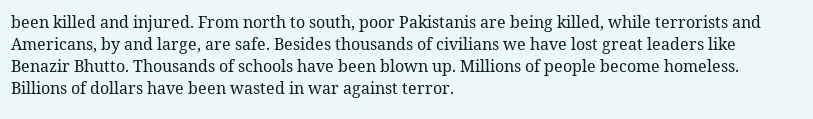been killed and injured. From north to south, poor Pakistanis are being killed, while terrorists and Americans, by and large, are safe. Besides thousands of civilians we have lost great leaders like Benazir Bhutto. Thousands of schools have been blown up. Millions of people become homeless. Billions of dollars have been wasted in war against terror.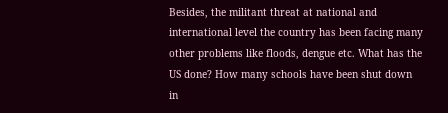Besides, the militant threat at national and international level the country has been facing many other problems like floods, dengue etc. What has the US done? How many schools have been shut down in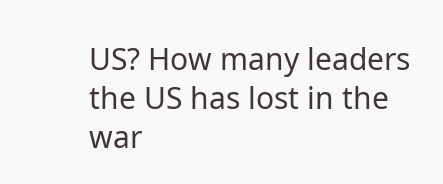US? How many leaders the US has lost in the war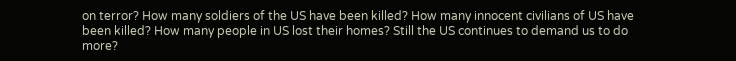on terror? How many soldiers of the US have been killed? How many innocent civilians of US have been killed? How many people in US lost their homes? Still the US continues to demand us to do more?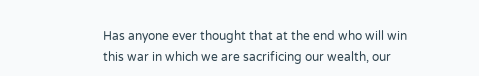Has anyone ever thought that at the end who will win this war in which we are sacrificing our wealth, our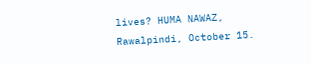lives? HUMA NAWAZ, Rawalpindi, October 15.